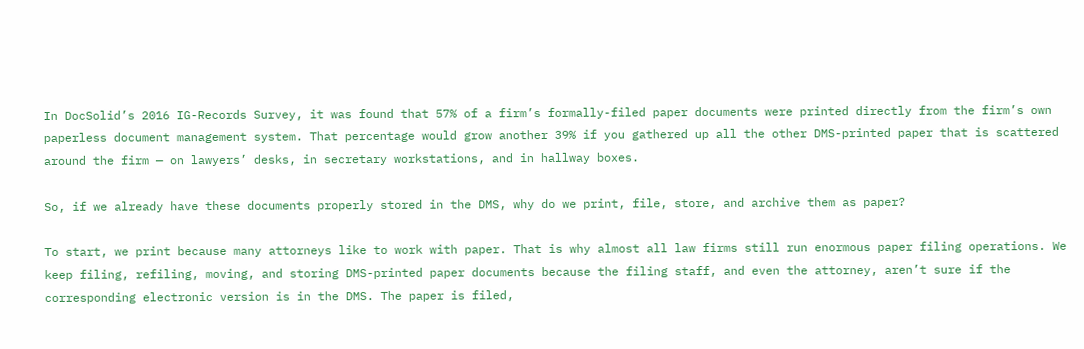In DocSolid’s 2016 IG-Records Survey, it was found that 57% of a firm’s formally-filed paper documents were printed directly from the firm’s own paperless document management system. That percentage would grow another 39% if you gathered up all the other DMS-printed paper that is scattered around the firm — on lawyers’ desks, in secretary workstations, and in hallway boxes.

So, if we already have these documents properly stored in the DMS, why do we print, file, store, and archive them as paper?

To start, we print because many attorneys like to work with paper. That is why almost all law firms still run enormous paper filing operations. We keep filing, refiling, moving, and storing DMS-printed paper documents because the filing staff, and even the attorney, aren’t sure if the corresponding electronic version is in the DMS. The paper is filed,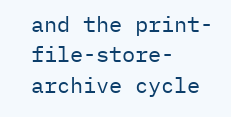and the print-file-store-archive cycle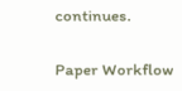continues.

Paper Workflow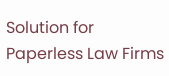Solution for Paperless Law Firms